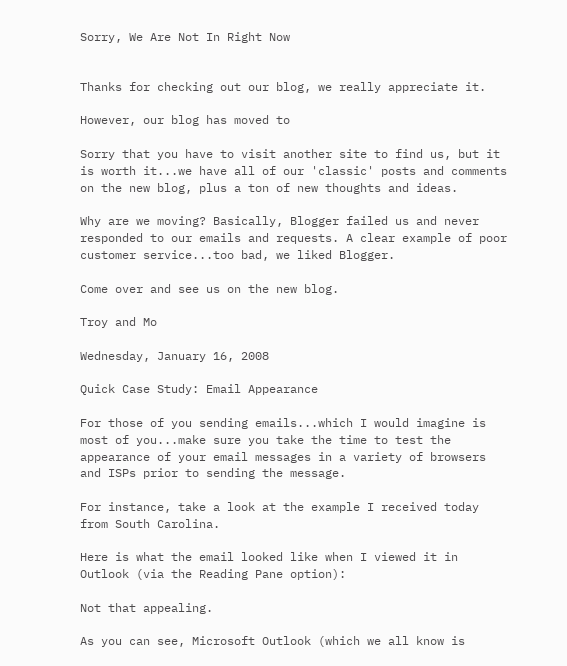Sorry, We Are Not In Right Now


Thanks for checking out our blog, we really appreciate it.

However, our blog has moved to

Sorry that you have to visit another site to find us, but it is worth it...we have all of our 'classic' posts and comments on the new blog, plus a ton of new thoughts and ideas.

Why are we moving? Basically, Blogger failed us and never responded to our emails and requests. A clear example of poor customer service...too bad, we liked Blogger.

Come over and see us on the new blog.

Troy and Mo

Wednesday, January 16, 2008

Quick Case Study: Email Appearance

For those of you sending emails...which I would imagine is most of you...make sure you take the time to test the appearance of your email messages in a variety of browsers and ISPs prior to sending the message.

For instance, take a look at the example I received today from South Carolina.

Here is what the email looked like when I viewed it in Outlook (via the Reading Pane option):

Not that appealing.

As you can see, Microsoft Outlook (which we all know is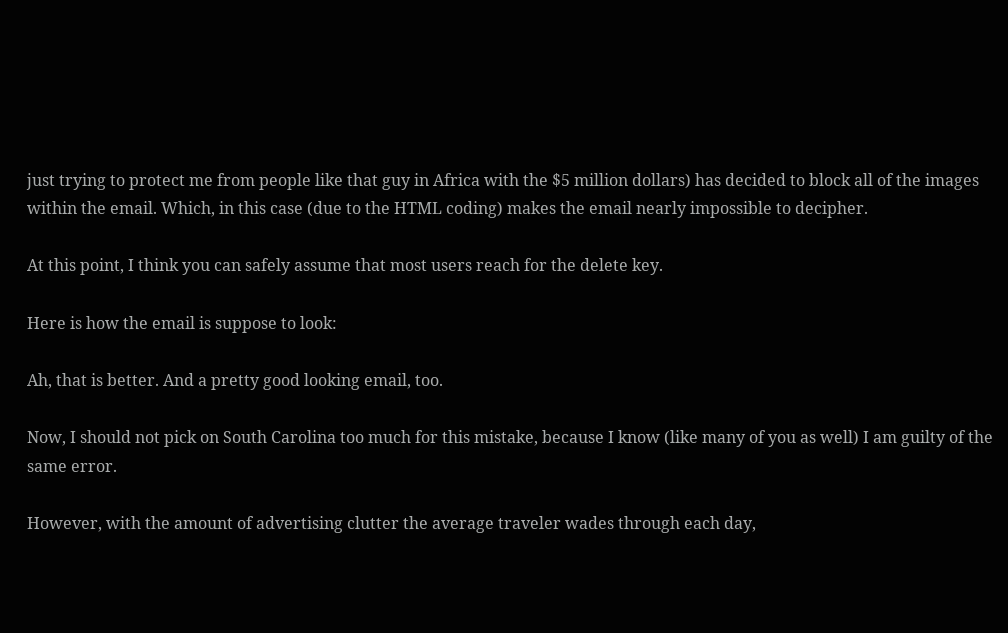just trying to protect me from people like that guy in Africa with the $5 million dollars) has decided to block all of the images within the email. Which, in this case (due to the HTML coding) makes the email nearly impossible to decipher.

At this point, I think you can safely assume that most users reach for the delete key.

Here is how the email is suppose to look:

Ah, that is better. And a pretty good looking email, too.

Now, I should not pick on South Carolina too much for this mistake, because I know (like many of you as well) I am guilty of the same error.

However, with the amount of advertising clutter the average traveler wades through each day,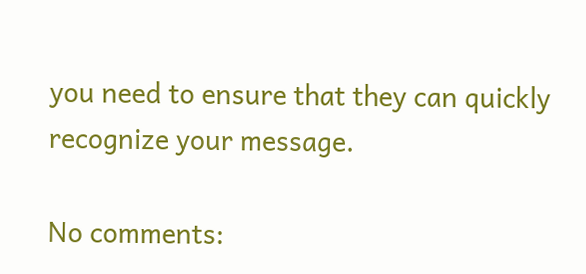you need to ensure that they can quickly recognize your message.

No comments: